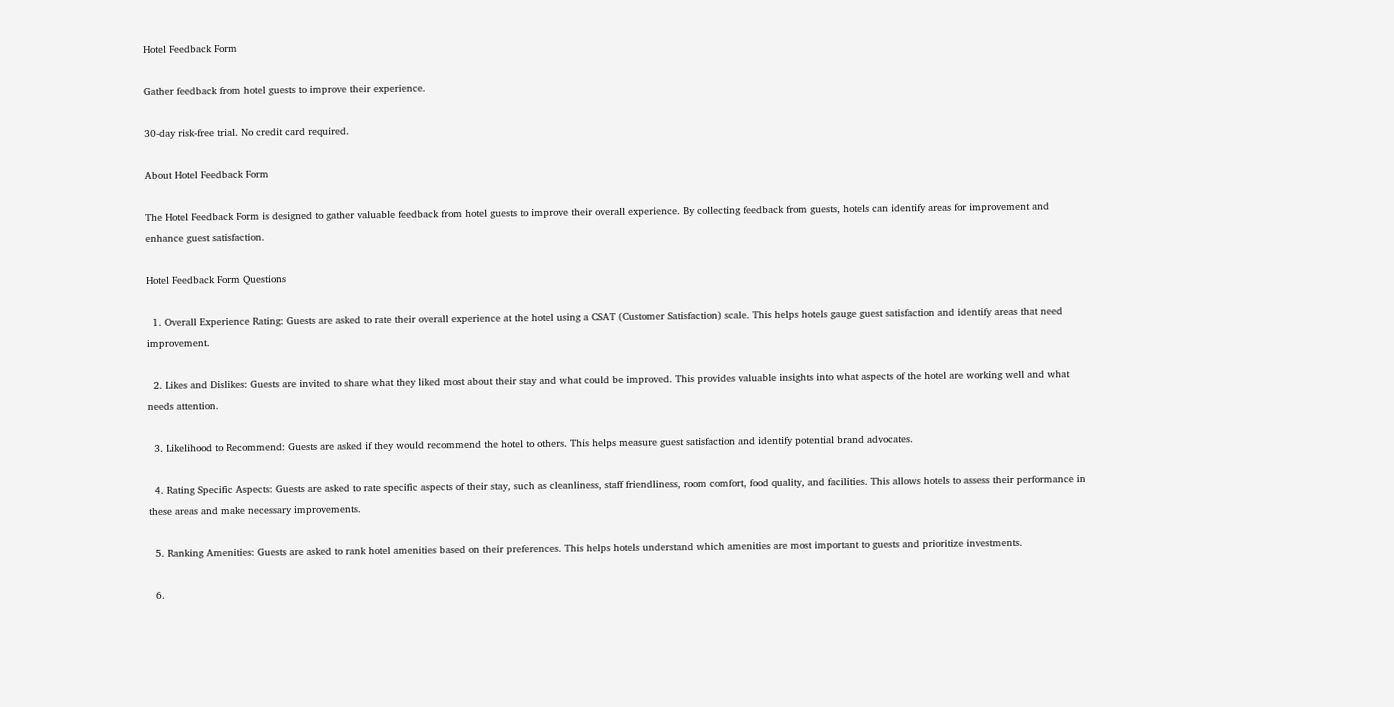Hotel Feedback Form

Gather feedback from hotel guests to improve their experience.

30-day risk-free trial. No credit card required.

About Hotel Feedback Form

The Hotel Feedback Form is designed to gather valuable feedback from hotel guests to improve their overall experience. By collecting feedback from guests, hotels can identify areas for improvement and enhance guest satisfaction.

Hotel Feedback Form Questions

  1. Overall Experience Rating: Guests are asked to rate their overall experience at the hotel using a CSAT (Customer Satisfaction) scale. This helps hotels gauge guest satisfaction and identify areas that need improvement.

  2. Likes and Dislikes: Guests are invited to share what they liked most about their stay and what could be improved. This provides valuable insights into what aspects of the hotel are working well and what needs attention.

  3. Likelihood to Recommend: Guests are asked if they would recommend the hotel to others. This helps measure guest satisfaction and identify potential brand advocates.

  4. Rating Specific Aspects: Guests are asked to rate specific aspects of their stay, such as cleanliness, staff friendliness, room comfort, food quality, and facilities. This allows hotels to assess their performance in these areas and make necessary improvements.

  5. Ranking Amenities: Guests are asked to rank hotel amenities based on their preferences. This helps hotels understand which amenities are most important to guests and prioritize investments.

  6.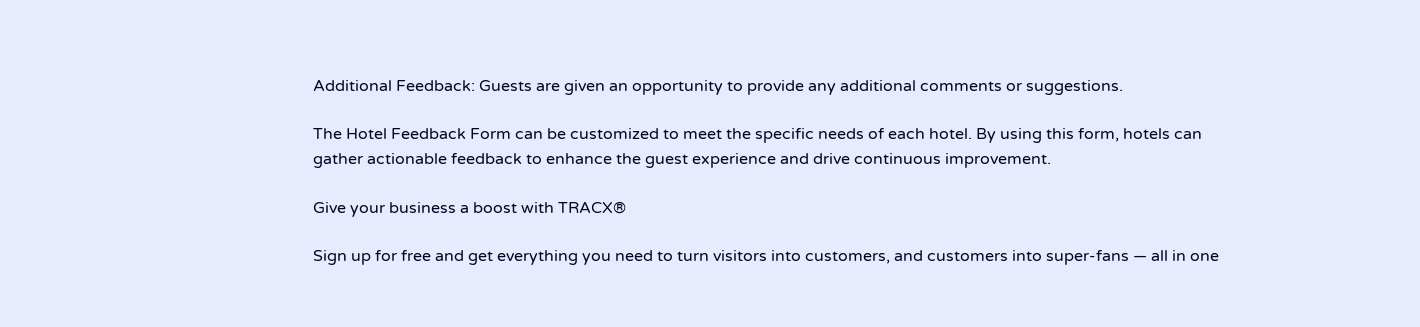Additional Feedback: Guests are given an opportunity to provide any additional comments or suggestions.

The Hotel Feedback Form can be customized to meet the specific needs of each hotel. By using this form, hotels can gather actionable feedback to enhance the guest experience and drive continuous improvement.

Give your business a boost with TRACX®

Sign up for free and get everything you need to turn visitors into customers, and customers into super-fans — all in one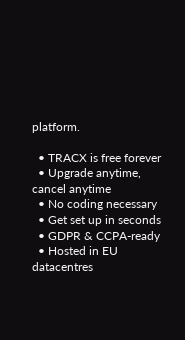platform.

  • TRACX is free forever
  • Upgrade anytime, cancel anytime
  • No coding necessary
  • Get set up in seconds
  • GDPR & CCPA-ready
  • Hosted in EU datacentres